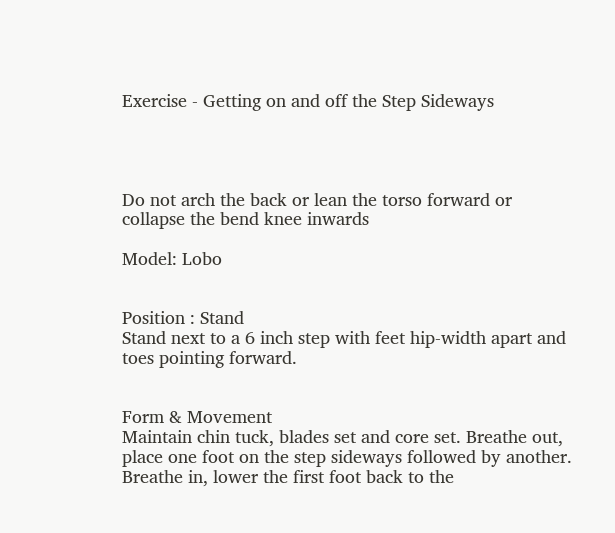Exercise - Getting on and off the Step Sideways




Do not arch the back or lean the torso forward or collapse the bend knee inwards

Model: Lobo


Position : Stand
Stand next to a 6 inch step with feet hip-width apart and toes pointing forward.


Form & Movement
Maintain chin tuck, blades set and core set. Breathe out, place one foot on the step sideways followed by another. Breathe in, lower the first foot back to the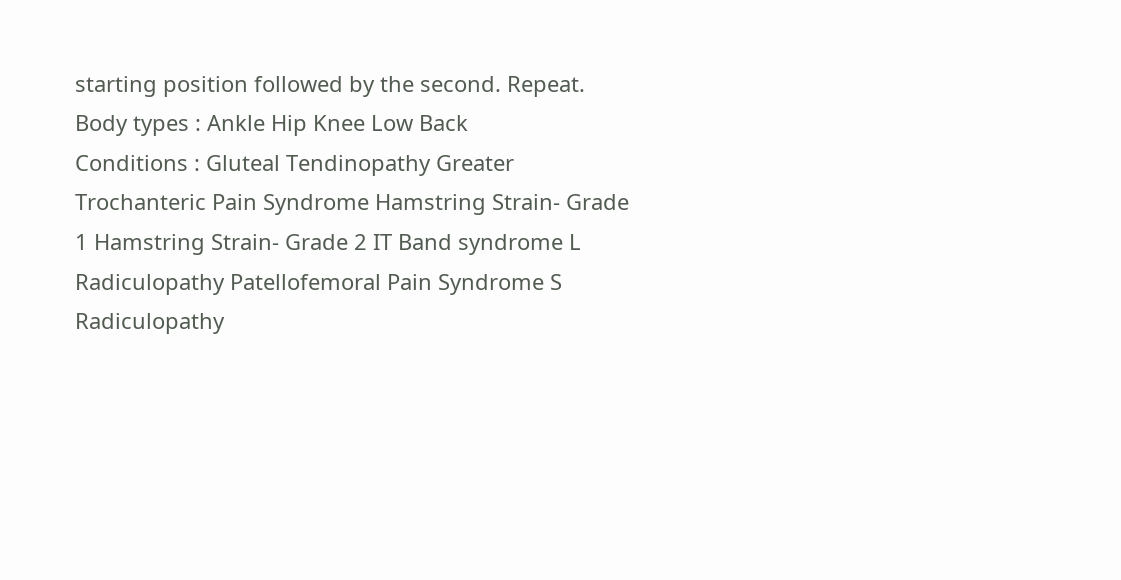starting position followed by the second. Repeat.
Body types : Ankle Hip Knee Low Back
Conditions : Gluteal Tendinopathy Greater Trochanteric Pain Syndrome Hamstring Strain- Grade 1 Hamstring Strain- Grade 2 IT Band syndrome L Radiculopathy Patellofemoral Pain Syndrome S Radiculopathy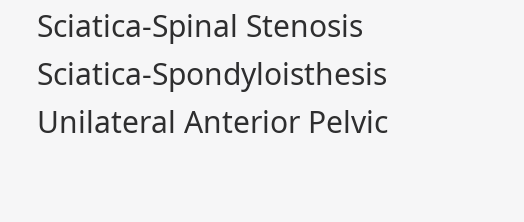Sciatica-Spinal Stenosis Sciatica-Spondyloisthesis Unilateral Anterior Pelvic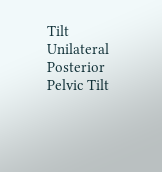Tilt Unilateral Posterior Pelvic Tilt